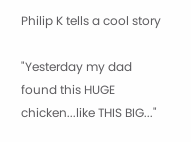Philip K tells a cool story

"Yesterday my dad found this HUGE chicken...like THIS BIG..."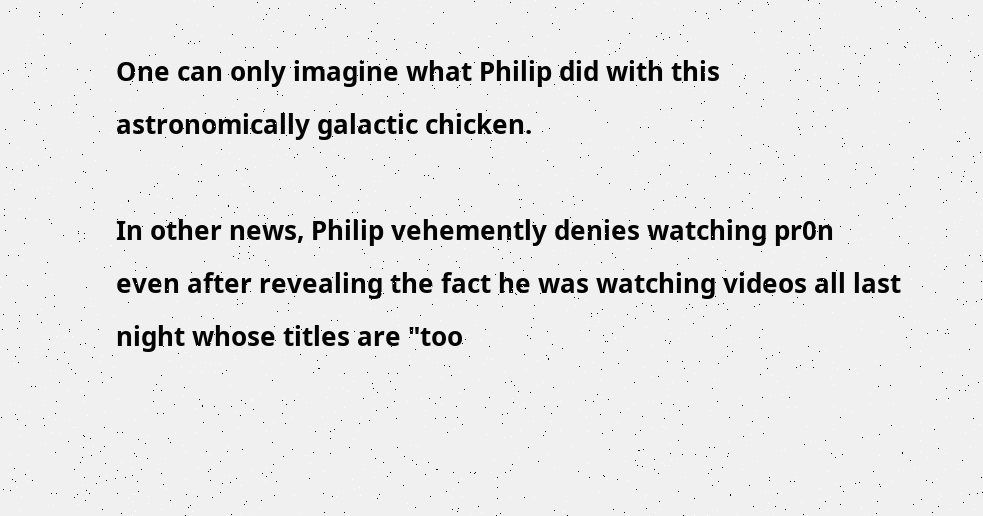One can only imagine what Philip did with this astronomically galactic chicken.

In other news, Philip vehemently denies watching pr0n even after revealing the fact he was watching videos all last night whose titles are "too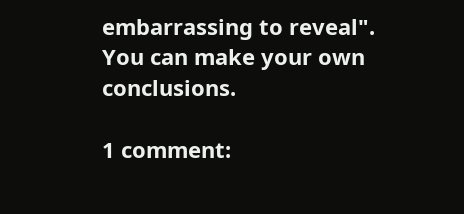embarrassing to reveal".
You can make your own conclusions.

1 comment: